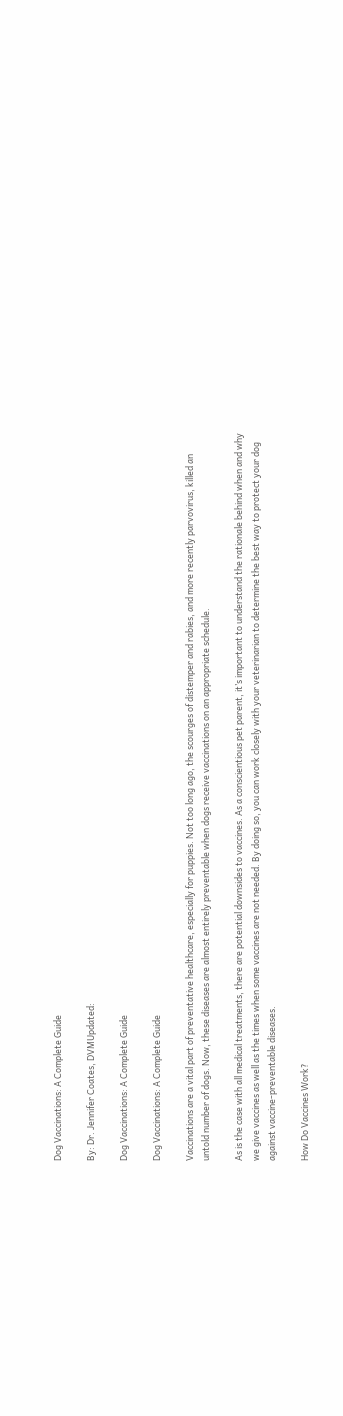Dog Vaccinations: A Complete Guide

By: Dr. Jennifer Coates, DVMUpdated:

Dog Vaccinations: A Complete Guide

Dog Vaccinations: A Complete Guide

Vaccinations are a vital part of preventative healthcare, especially for puppies. Not too long ago, the scourges of distemper and rabies, and more recently parvovirus, killed an untold number of dogs. Now, these diseases are almost entirely preventable when dogs receive vaccinations on an appropriate schedule.

As is the case with all medical treatments, there are potential downsides to vaccines. As a conscientious pet parent, it’s important to understand the rationale behind when and why we give vaccines as well as the times when some vaccines are not needed. By doing so, you can work closely with your veterinarian to determine the best way to protect your dog against vaccine-preventable diseases.

How Do Vaccines Work?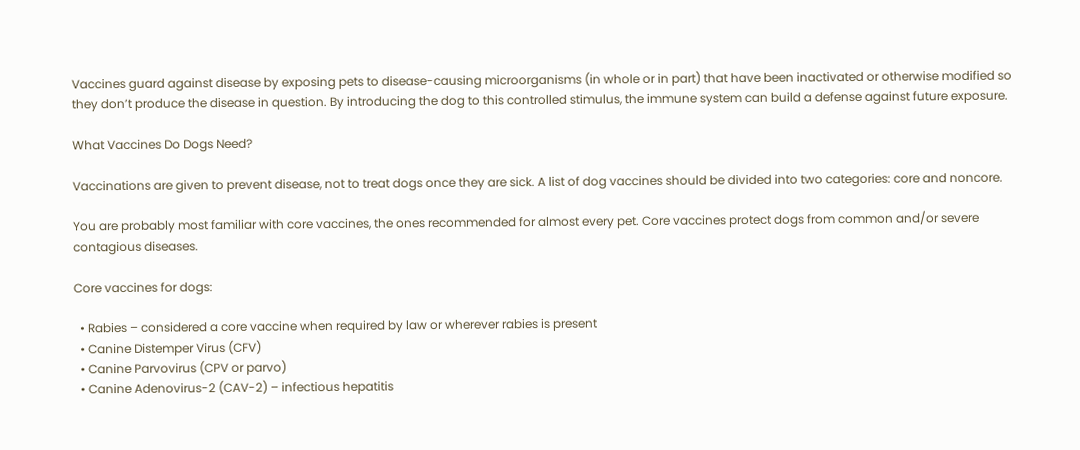Vaccines guard against disease by exposing pets to disease-causing microorganisms (in whole or in part) that have been inactivated or otherwise modified so they don’t produce the disease in question. By introducing the dog to this controlled stimulus, the immune system can build a defense against future exposure.

What Vaccines Do Dogs Need?

Vaccinations are given to prevent disease, not to treat dogs once they are sick. A list of dog vaccines should be divided into two categories: core and noncore.

You are probably most familiar with core vaccines, the ones recommended for almost every pet. Core vaccines protect dogs from common and/or severe contagious diseases.

Core vaccines for dogs:

  • Rabies – considered a core vaccine when required by law or wherever rabies is present
  • Canine Distemper Virus (CFV)
  • Canine Parvovirus (CPV or parvo)
  • Canine Adenovirus-2 (CAV-2) – infectious hepatitis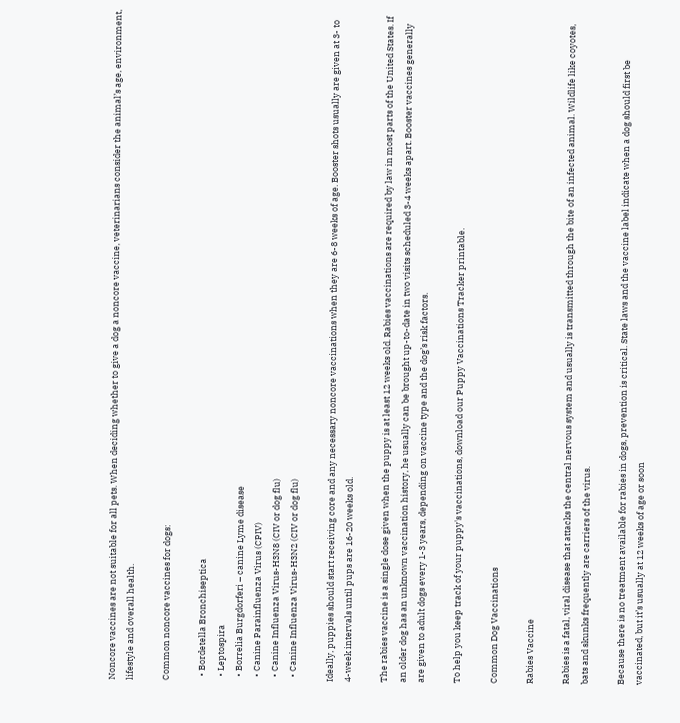Noncore vaccines are not suitable for all pets. When deciding whether to give a dog a noncore vaccine, veterinarians consider the animal’s age, environment, lifestyle and overall health.

Common noncore vaccines for dogs:

  • Bordetella Bronchiseptica
  • Leptospira
  • Borrelia Burgdorferi – canine Lyme disease
  • Canine Parainfluenza Virus (CPIV)
  • Canine Influenza Virus-H3N8 (CIV or dog flu)
  • Canine Influenza Virus-H3N2 (CIV or dog flu)

Ideally, puppies should start receiving core and any necessary noncore vaccinations when they are 6-8 weeks of age. Booster shots usually are given at 3- to 4-week intervals until pups are 16-20 weeks old.

The rabies vaccine is a single dose given when the puppy is at least 12 weeks old. Rabies vaccinations are required by law in most parts of the United States. If an older dog has an unknown vaccination history, he usually can be brought up-to-date in two visits scheduled 3-4 weeks apart. Booster vaccines generally are given to adult dogs every 1-3 years, depending on vaccine type and the dog’s risk factors.

To help you keep track of your puppy's vaccinations, download our Puppy Vaccinations Tracker printable.

Common Dog Vaccinations

Rabies Vaccine

Rabies is a fatal, viral disease that attacks the central nervous system and usually is transmitted through the bite of an infected animal. Wildlife like coyotes, bats and skunks frequently are carriers of the virus.

Because there is no treatment available for rabies in dogs, prevention is critical. State laws and the vaccine label indicate when a dog should first be vaccinated, but it’s usually at 12 weeks of age or soon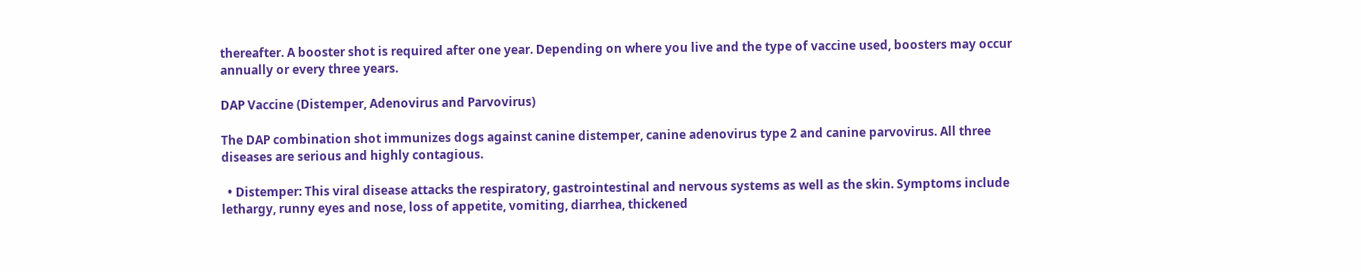thereafter. A booster shot is required after one year. Depending on where you live and the type of vaccine used, boosters may occur annually or every three years.

DAP Vaccine (Distemper, Adenovirus and Parvovirus)

The DAP combination shot immunizes dogs against canine distemper, canine adenovirus type 2 and canine parvovirus. All three diseases are serious and highly contagious.

  • Distemper: This viral disease attacks the respiratory, gastrointestinal and nervous systems as well as the skin. Symptoms include lethargy, runny eyes and nose, loss of appetite, vomiting, diarrhea, thickened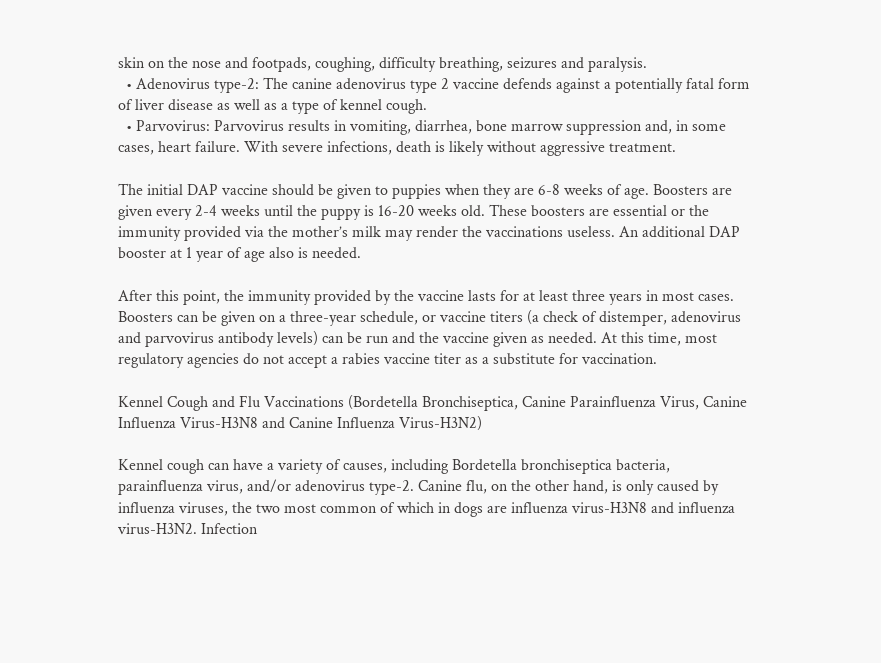skin on the nose and footpads, coughing, difficulty breathing, seizures and paralysis.
  • Adenovirus type-2: The canine adenovirus type 2 vaccine defends against a potentially fatal form of liver disease as well as a type of kennel cough.
  • Parvovirus: Parvovirus results in vomiting, diarrhea, bone marrow suppression and, in some cases, heart failure. With severe infections, death is likely without aggressive treatment.

The initial DAP vaccine should be given to puppies when they are 6-8 weeks of age. Boosters are given every 2-4 weeks until the puppy is 16-20 weeks old. These boosters are essential or the immunity provided via the mother’s milk may render the vaccinations useless. An additional DAP booster at 1 year of age also is needed.

After this point, the immunity provided by the vaccine lasts for at least three years in most cases. Boosters can be given on a three-year schedule, or vaccine titers (a check of distemper, adenovirus and parvovirus antibody levels) can be run and the vaccine given as needed. At this time, most regulatory agencies do not accept a rabies vaccine titer as a substitute for vaccination.

Kennel Cough and Flu Vaccinations (Bordetella Bronchiseptica, Canine Parainfluenza Virus, Canine Influenza Virus-H3N8 and Canine Influenza Virus-H3N2)

Kennel cough can have a variety of causes, including Bordetella bronchiseptica bacteria, parainfluenza virus, and/or adenovirus type-2. Canine flu, on the other hand, is only caused by influenza viruses, the two most common of which in dogs are influenza virus-H3N8 and influenza virus-H3N2. Infection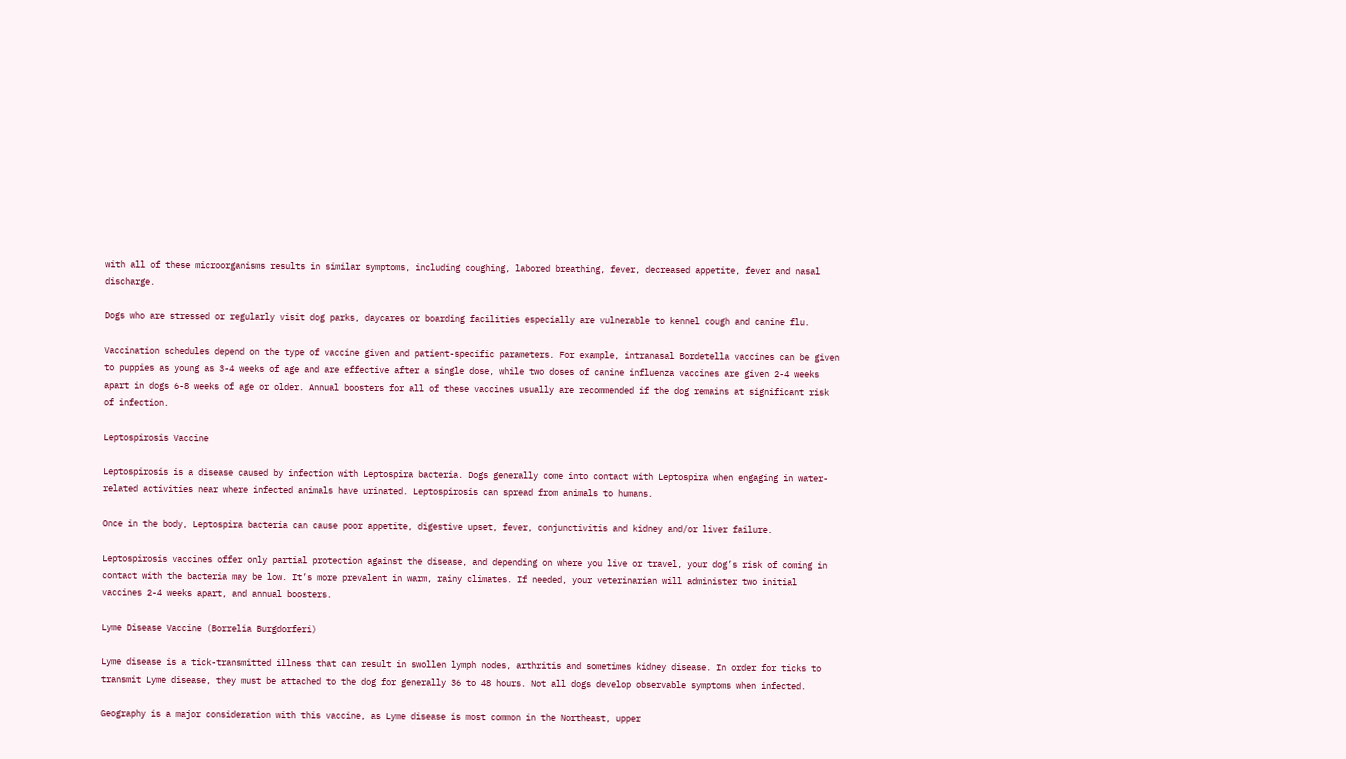with all of these microorganisms results in similar symptoms, including coughing, labored breathing, fever, decreased appetite, fever and nasal discharge.

Dogs who are stressed or regularly visit dog parks, daycares or boarding facilities especially are vulnerable to kennel cough and canine flu.

Vaccination schedules depend on the type of vaccine given and patient-specific parameters. For example, intranasal Bordetella vaccines can be given to puppies as young as 3-4 weeks of age and are effective after a single dose, while two doses of canine influenza vaccines are given 2-4 weeks apart in dogs 6-8 weeks of age or older. Annual boosters for all of these vaccines usually are recommended if the dog remains at significant risk of infection.

Leptospirosis Vaccine

Leptospirosis is a disease caused by infection with Leptospira bacteria. Dogs generally come into contact with Leptospira when engaging in water-related activities near where infected animals have urinated. Leptospirosis can spread from animals to humans.

Once in the body, Leptospira bacteria can cause poor appetite, digestive upset, fever, conjunctivitis and kidney and/or liver failure.

Leptospirosis vaccines offer only partial protection against the disease, and depending on where you live or travel, your dog’s risk of coming in contact with the bacteria may be low. It’s more prevalent in warm, rainy climates. If needed, your veterinarian will administer two initial vaccines 2-4 weeks apart, and annual boosters.

Lyme Disease Vaccine (Borrelia Burgdorferi)

Lyme disease is a tick-transmitted illness that can result in swollen lymph nodes, arthritis and sometimes kidney disease. In order for ticks to transmit Lyme disease, they must be attached to the dog for generally 36 to 48 hours. Not all dogs develop observable symptoms when infected.

Geography is a major consideration with this vaccine, as Lyme disease is most common in the Northeast, upper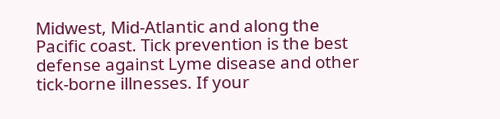Midwest, Mid-Atlantic and along the Pacific coast. Tick prevention is the best defense against Lyme disease and other tick-borne illnesses. If your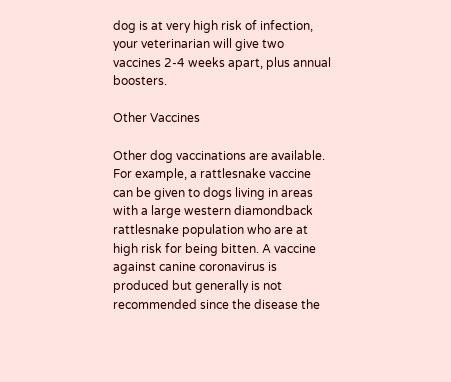dog is at very high risk of infection, your veterinarian will give two vaccines 2-4 weeks apart, plus annual boosters.

Other Vaccines

Other dog vaccinations are available. For example, a rattlesnake vaccine can be given to dogs living in areas with a large western diamondback rattlesnake population who are at high risk for being bitten. A vaccine against canine coronavirus is produced but generally is not recommended since the disease the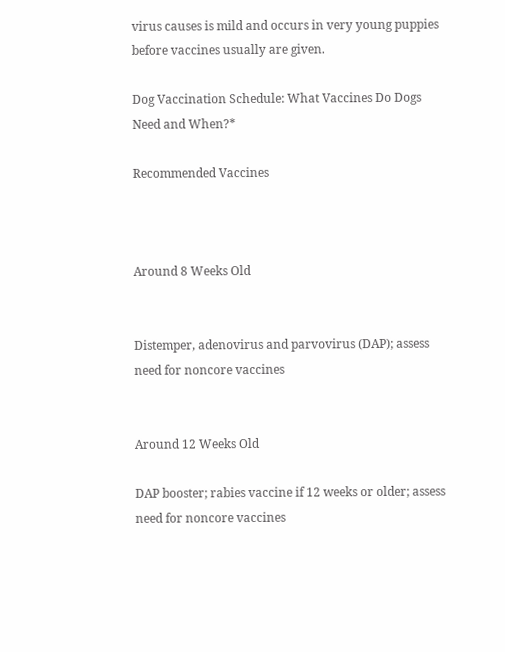virus causes is mild and occurs in very young puppies before vaccines usually are given.

Dog Vaccination Schedule: What Vaccines Do Dogs Need and When?*

Recommended Vaccines



Around 8 Weeks Old


Distemper, adenovirus and parvovirus (DAP); assess need for noncore vaccines


Around 12 Weeks Old

DAP booster; rabies vaccine if 12 weeks or older; assess need for noncore vaccines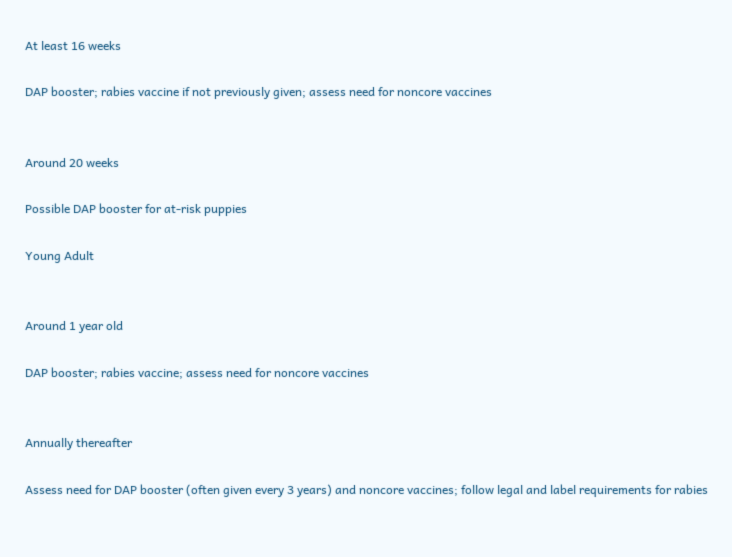At least 16 weeks

DAP booster; rabies vaccine if not previously given; assess need for noncore vaccines


Around 20 weeks

Possible DAP booster for at-risk puppies

Young Adult


Around 1 year old

DAP booster; rabies vaccine; assess need for noncore vaccines


Annually thereafter

Assess need for DAP booster (often given every 3 years) and noncore vaccines; follow legal and label requirements for rabies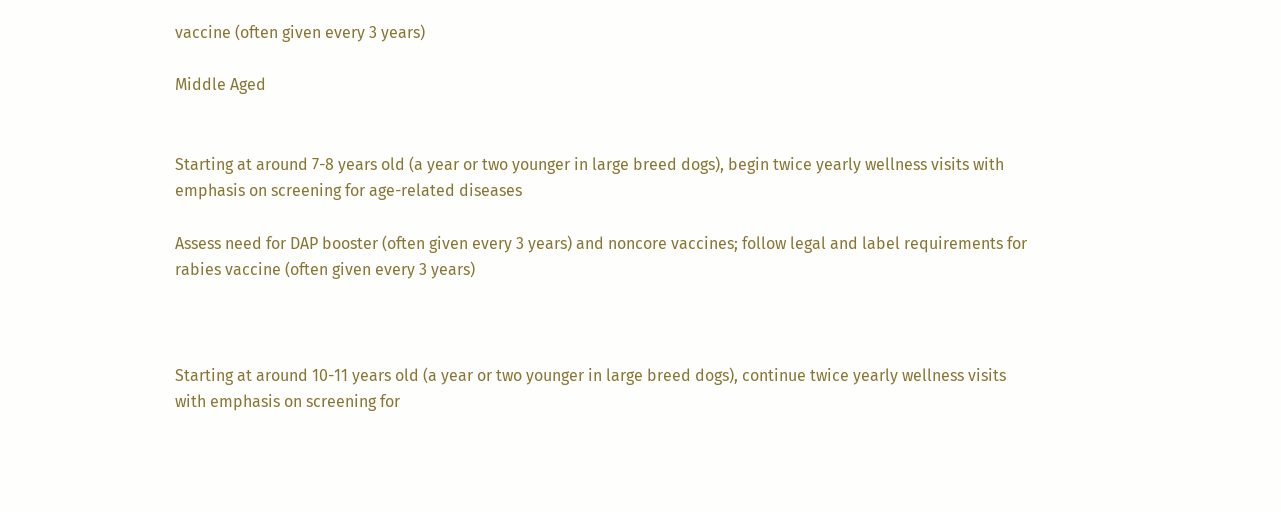vaccine (often given every 3 years)

Middle Aged


Starting at around 7-8 years old (a year or two younger in large breed dogs), begin twice yearly wellness visits with emphasis on screening for age-related diseases

Assess need for DAP booster (often given every 3 years) and noncore vaccines; follow legal and label requirements for rabies vaccine (often given every 3 years)



Starting at around 10-11 years old (a year or two younger in large breed dogs), continue twice yearly wellness visits with emphasis on screening for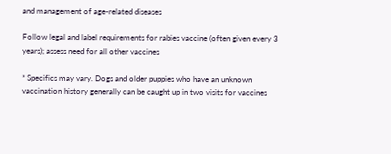and management of age-related diseases

Follow legal and label requirements for rabies vaccine (often given every 3 years); assess need for all other vaccines

* Specifics may vary. Dogs and older puppies who have an unknown vaccination history generally can be caught up in two visits for vaccines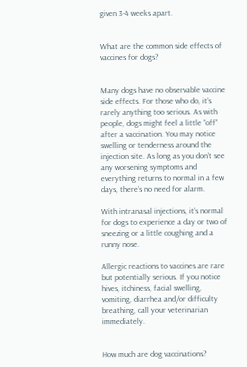given 3-4 weeks apart.


What are the common side effects of vaccines for dogs?


Many dogs have no observable vaccine side effects. For those who do, it’s rarely anything too serious. As with people, dogs might feel a little “off” after a vaccination. You may notice swelling or tenderness around the injection site. As long as you don’t see any worsening symptoms and everything returns to normal in a few days, there’s no need for alarm.

With intranasal injections, it’s normal for dogs to experience a day or two of sneezing or a little coughing and a runny nose.

Allergic reactions to vaccines are rare but potentially serious. If you notice hives, itchiness, facial swelling, vomiting, diarrhea and/or difficulty breathing, call your veterinarian immediately.


How much are dog vaccinations?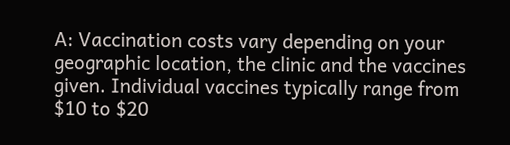A: Vaccination costs vary depending on your geographic location, the clinic and the vaccines given. Individual vaccines typically range from $10 to $20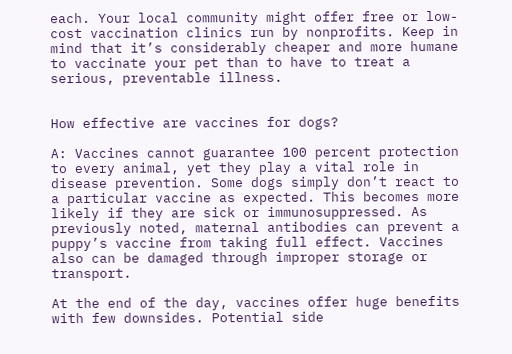each. Your local community might offer free or low-cost vaccination clinics run by nonprofits. Keep in mind that it’s considerably cheaper and more humane to vaccinate your pet than to have to treat a serious, preventable illness.


How effective are vaccines for dogs?

A: Vaccines cannot guarantee 100 percent protection to every animal, yet they play a vital role in disease prevention. Some dogs simply don’t react to a particular vaccine as expected. This becomes more likely if they are sick or immunosuppressed. As previously noted, maternal antibodies can prevent a puppy’s vaccine from taking full effect. Vaccines also can be damaged through improper storage or transport.

At the end of the day, vaccines offer huge benefits with few downsides. Potential side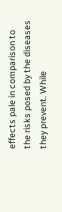effects pale in comparison to the risks posed by the diseases they prevent. While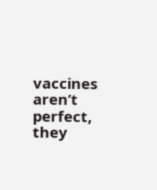vaccines aren’t perfect, they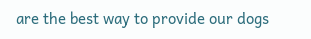are the best way to provide our dogs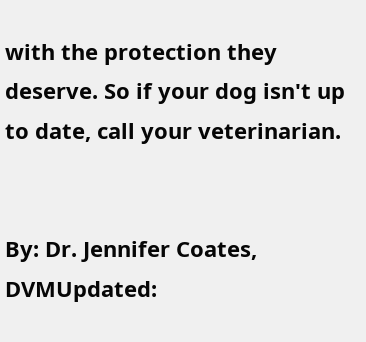with the protection they deserve. So if your dog isn't up to date, call your veterinarian.


By: Dr. Jennifer Coates, DVMUpdated: